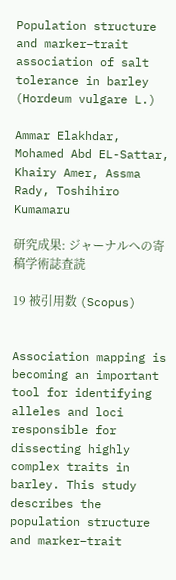Population structure and marker–trait association of salt tolerance in barley (Hordeum vulgare L.)

Ammar Elakhdar, Mohamed Abd EL-Sattar, Khairy Amer, Assma Rady, Toshihiro Kumamaru

研究成果: ジャーナルへの寄稿学術誌査読

19 被引用数 (Scopus)


Association mapping is becoming an important tool for identifying alleles and loci responsible for dissecting highly complex traits in barley. This study describes the population structure and marker–trait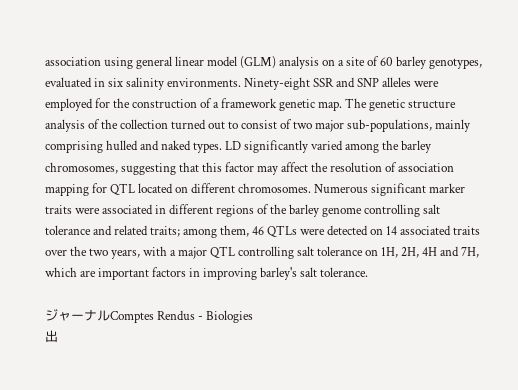association using general linear model (GLM) analysis on a site of 60 barley genotypes, evaluated in six salinity environments. Ninety-eight SSR and SNP alleles were employed for the construction of a framework genetic map. The genetic structure analysis of the collection turned out to consist of two major sub-populations, mainly comprising hulled and naked types. LD significantly varied among the barley chromosomes, suggesting that this factor may affect the resolution of association mapping for QTL located on different chromosomes. Numerous significant marker traits were associated in different regions of the barley genome controlling salt tolerance and related traits; among them, 46 QTLs were detected on 14 associated traits over the two years, with a major QTL controlling salt tolerance on 1H, 2H, 4H and 7H, which are important factors in improving barley's salt tolerance.

ジャーナルComptes Rendus - Biologies
出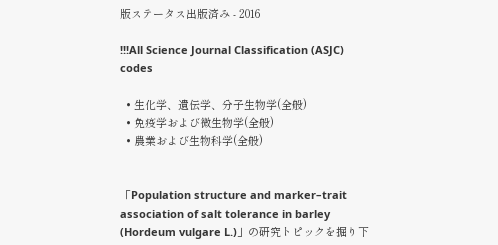版ステータス出版済み - 2016

!!!All Science Journal Classification (ASJC) codes

  • 生化学、遺伝学、分子生物学(全般)
  • 免疫学および微生物学(全般)
  • 農業および生物科学(全般)


「Population structure and marker–trait association of salt tolerance in barley (Hordeum vulgare L.)」の研究トピックを掘り下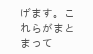げます。これらがまとまって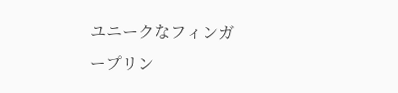ユニークなフィンガープリン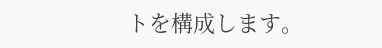トを構成します。